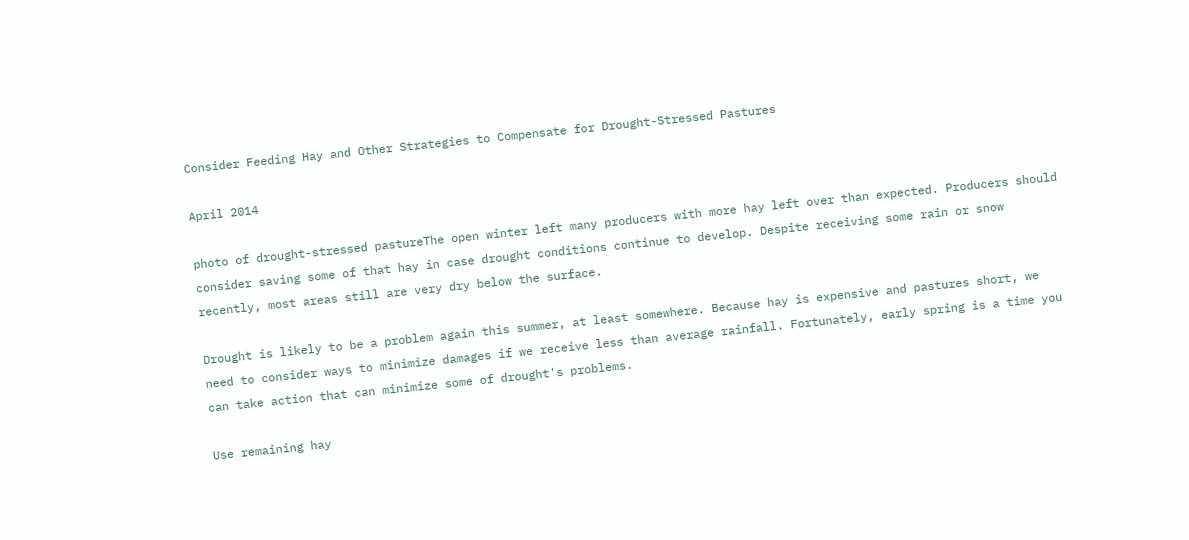Consider Feeding Hay and Other Strategies to Compensate for Drought-Stressed Pastures

April 2014

photo of drought-stressed pastureThe open winter left many producers with more hay left over than expected. Producers should consider saving some of that hay in case drought conditions continue to develop. Despite receiving some rain or snow recently, most areas still are very dry below the surface.

Drought is likely to be a problem again this summer, at least somewhere. Because hay is expensive and pastures short, we need to consider ways to minimize damages if we receive less than average rainfall. Fortunately, early spring is a time you can take action that can minimize some of drought's problems.

Use remaining hay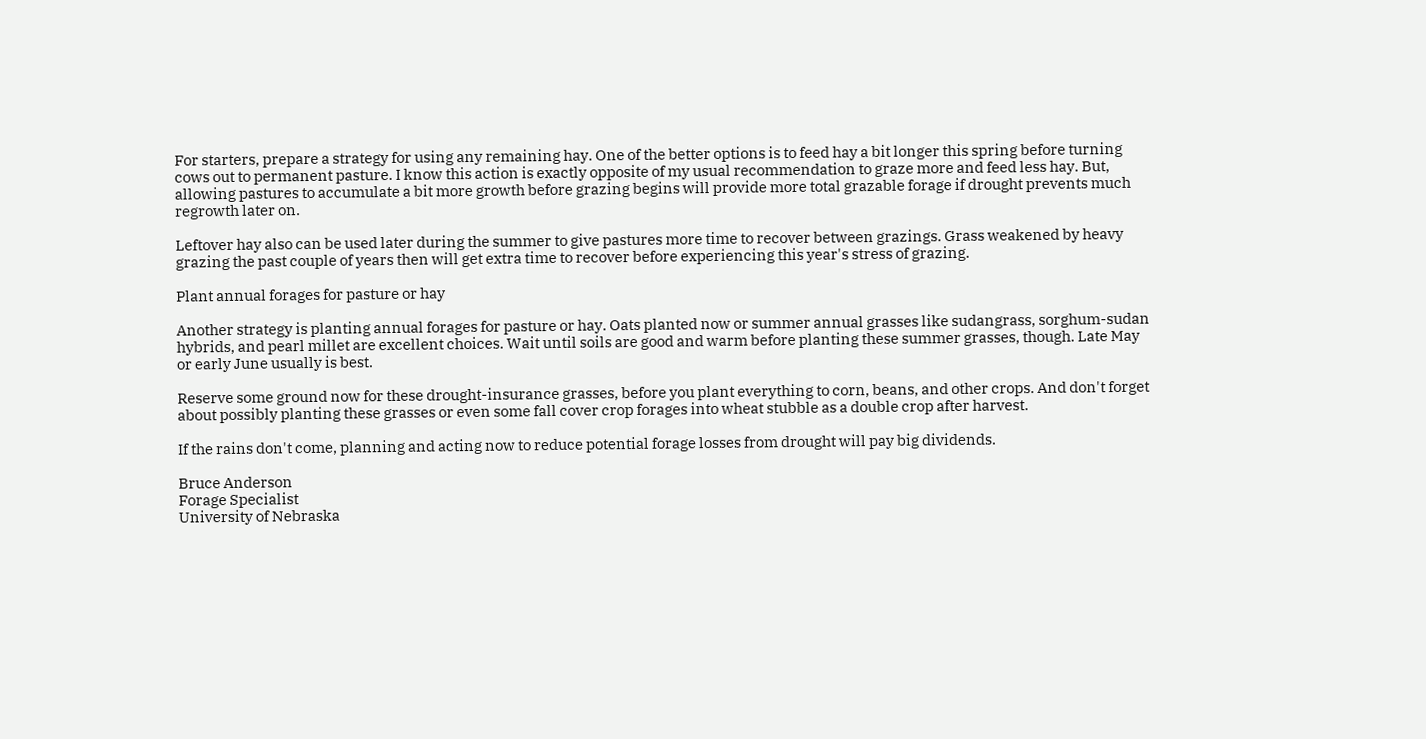For starters, prepare a strategy for using any remaining hay. One of the better options is to feed hay a bit longer this spring before turning cows out to permanent pasture. I know this action is exactly opposite of my usual recommendation to graze more and feed less hay. But, allowing pastures to accumulate a bit more growth before grazing begins will provide more total grazable forage if drought prevents much regrowth later on.

Leftover hay also can be used later during the summer to give pastures more time to recover between grazings. Grass weakened by heavy grazing the past couple of years then will get extra time to recover before experiencing this year's stress of grazing.

Plant annual forages for pasture or hay

Another strategy is planting annual forages for pasture or hay. Oats planted now or summer annual grasses like sudangrass, sorghum-sudan hybrids, and pearl millet are excellent choices. Wait until soils are good and warm before planting these summer grasses, though. Late May or early June usually is best.

Reserve some ground now for these drought-insurance grasses, before you plant everything to corn, beans, and other crops. And don't forget about possibly planting these grasses or even some fall cover crop forages into wheat stubble as a double crop after harvest.

If the rains don't come, planning and acting now to reduce potential forage losses from drought will pay big dividends.

Bruce Anderson
Forage Specialist
University of Nebraska